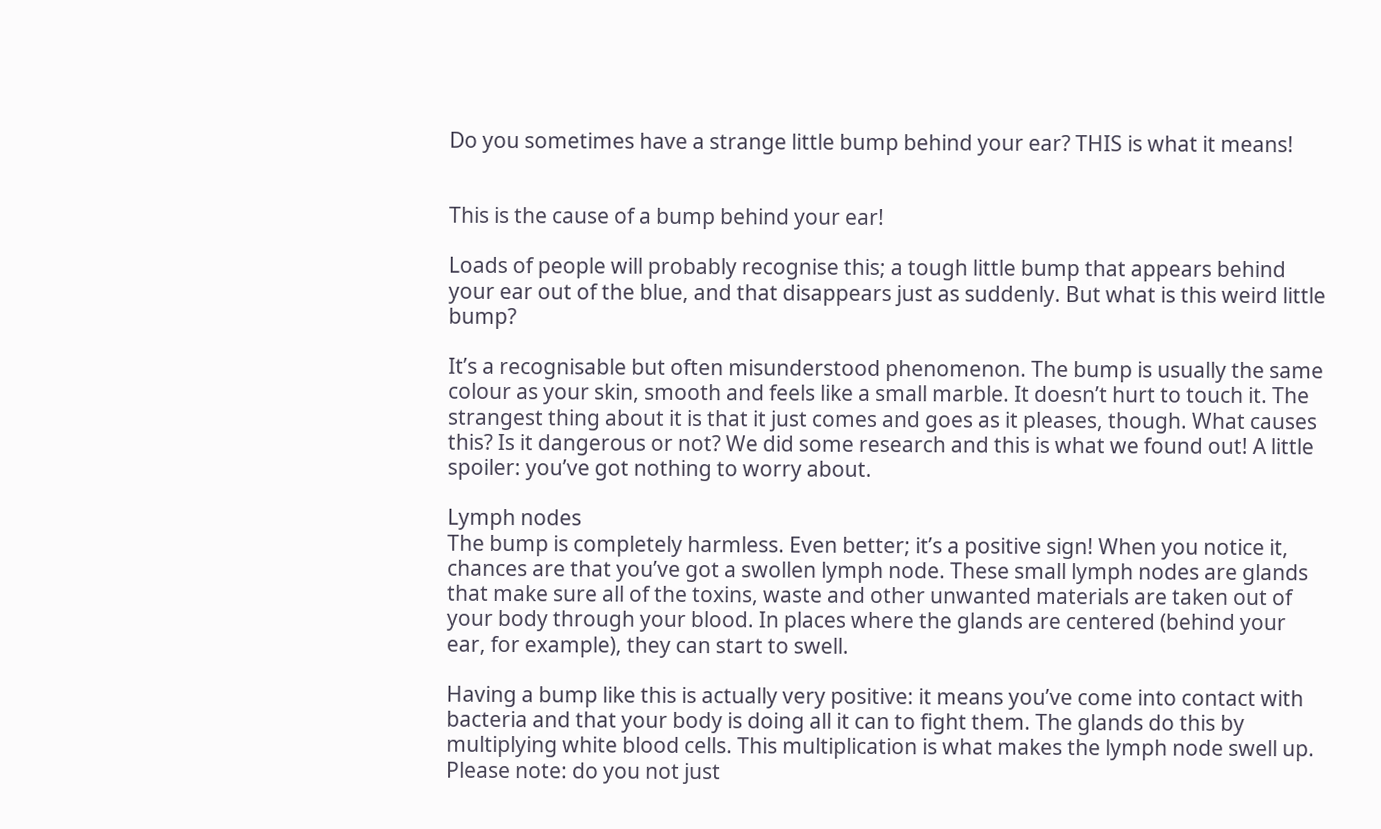Do you sometimes have a strange little bump behind your ear? THIS is what it means!


This is the cause of a bump behind your ear!

Loads of people will probably recognise this; a tough little bump that appears behind your ear out of the blue, and that disappears just as suddenly. But what is this weird little bump?

It’s a recognisable but often misunderstood phenomenon. The bump is usually the same colour as your skin, smooth and feels like a small marble. It doesn’t hurt to touch it. The strangest thing about it is that it just comes and goes as it pleases, though. What causes this? Is it dangerous or not? We did some research and this is what we found out! A little spoiler: you’ve got nothing to worry about.

Lymph nodes
The bump is completely harmless. Even better; it’s a positive sign! When you notice it, chances are that you’ve got a swollen lymph node. These small lymph nodes are glands that make sure all of the toxins, waste and other unwanted materials are taken out of your body through your blood. In places where the glands are centered (behind your ear, for example), they can start to swell.

Having a bump like this is actually very positive: it means you’ve come into contact with bacteria and that your body is doing all it can to fight them. The glands do this by multiplying white blood cells. This multiplication is what makes the lymph node swell up. Please note: do you not just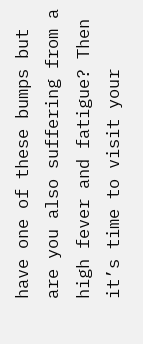have one of these bumps but are you also suffering from a high fever and fatigue? Then it’s time to visit your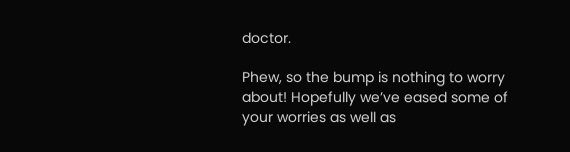doctor.

Phew, so the bump is nothing to worry about! Hopefully we’ve eased some of your worries as well as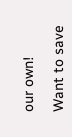our own!

Want to save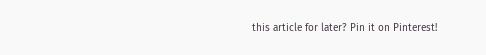this article for later? Pin it on Pinterest!